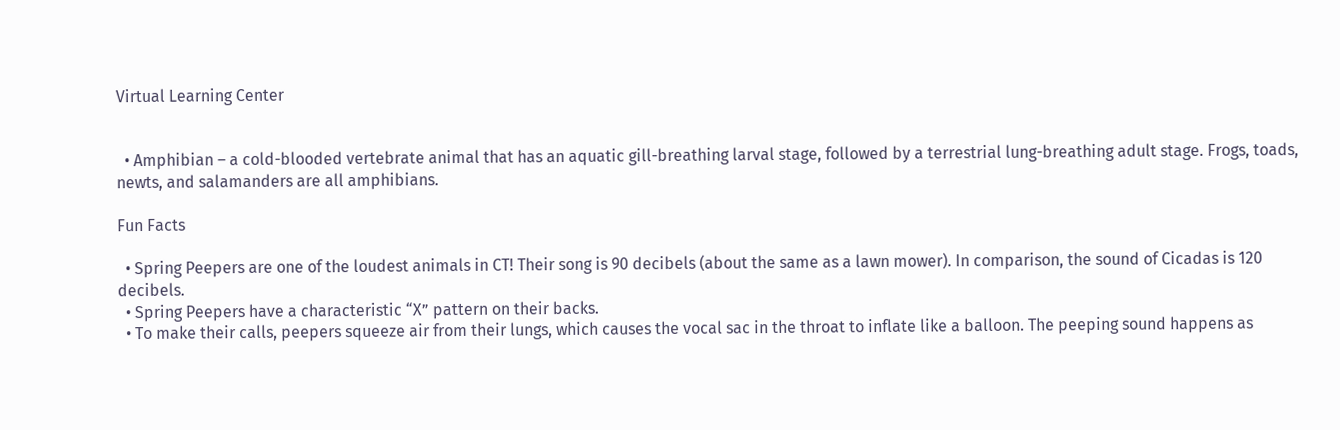Virtual Learning Center


  • Amphibian – a cold-blooded vertebrate animal that has an aquatic gill-breathing larval stage, followed by a terrestrial lung-breathing adult stage. Frogs, toads, newts, and salamanders are all amphibians.

Fun Facts

  • Spring Peepers are one of the loudest animals in CT! Their song is 90 decibels (about the same as a lawn mower). In comparison, the sound of Cicadas is 120 decibels.
  • Spring Peepers have a characteristic “X” pattern on their backs.
  • To make their calls, peepers squeeze air from their lungs, which causes the vocal sac in the throat to inflate like a balloon. The peeping sound happens as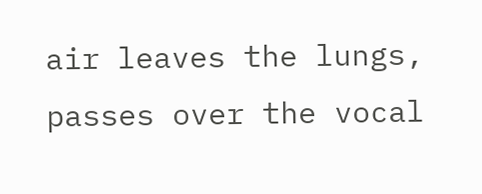air leaves the lungs, passes over the vocal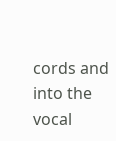cords and into the vocal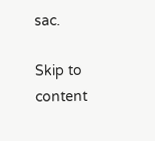sac.

Skip to content